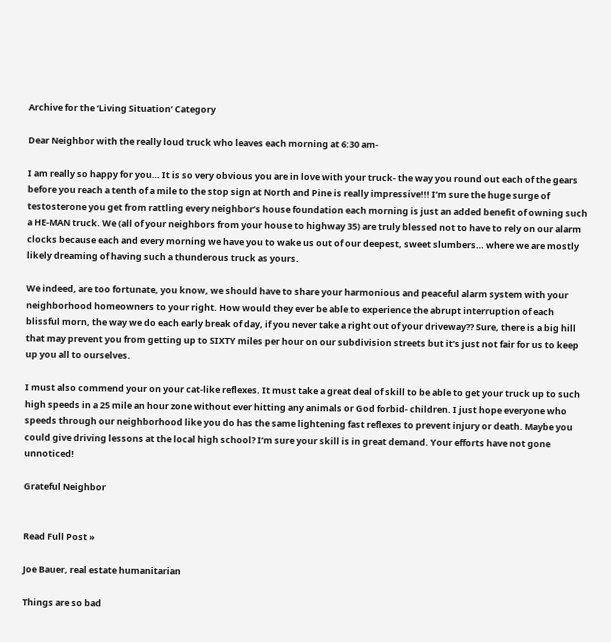Archive for the ‘Living Situation’ Category

Dear Neighbor with the really loud truck who leaves each morning at 6:30 am-

I am really so happy for you… It is so very obvious you are in love with your truck- the way you round out each of the gears before you reach a tenth of a mile to the stop sign at North and Pine is really impressive!!! I’m sure the huge surge of testosterone you get from rattling every neighbor’s house foundation each morning is just an added benefit of owning such a HE-MAN truck. We (all of your neighbors from your house to highway 35) are truly blessed not to have to rely on our alarm clocks because each and every morning we have you to wake us out of our deepest, sweet slumbers… where we are mostly likely dreaming of having such a thunderous truck as yours.

We indeed, are too fortunate, you know, we should have to share your harmonious and peaceful alarm system with your neighborhood homeowners to your right. How would they ever be able to experience the abrupt interruption of each blissful morn, the way we do each early break of day, if you never take a right out of your driveway?? Sure, there is a big hill that may prevent you from getting up to SIXTY miles per hour on our subdivision streets but it’s just not fair for us to keep up you all to ourselves.

I must also commend your on your cat-like reflexes. It must take a great deal of skill to be able to get your truck up to such high speeds in a 25 mile an hour zone without ever hitting any animals or God forbid- children. I just hope everyone who speeds through our neighborhood like you do has the same lightening fast reflexes to prevent injury or death. Maybe you could give driving lessons at the local high school? I’m sure your skill is in great demand. Your efforts have not gone unnoticed!

Grateful Neighbor


Read Full Post »

Joe Bauer, real estate humanitarian

Things are so bad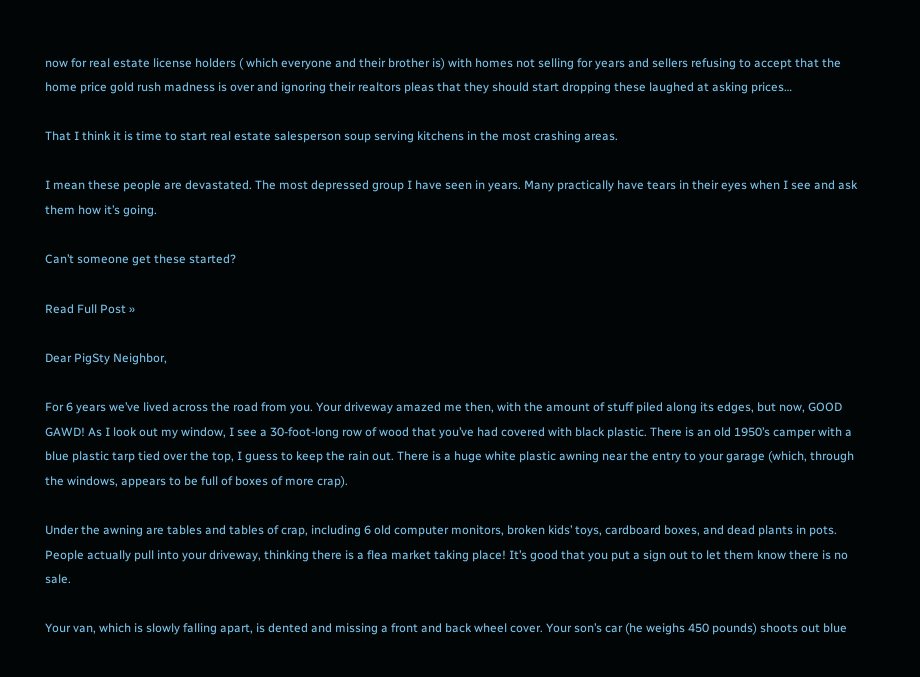now for real estate license holders ( which everyone and their brother is) with homes not selling for years and sellers refusing to accept that the home price gold rush madness is over and ignoring their realtors pleas that they should start dropping these laughed at asking prices…

That I think it is time to start real estate salesperson soup serving kitchens in the most crashing areas.

I mean these people are devastated. The most depressed group I have seen in years. Many practically have tears in their eyes when I see and ask them how it’s going.

Can’t someone get these started?

Read Full Post »

Dear PigSty Neighbor,

For 6 years we’ve lived across the road from you. Your driveway amazed me then, with the amount of stuff piled along its edges, but now, GOOD GAWD! As I look out my window, I see a 30-foot-long row of wood that you’ve had covered with black plastic. There is an old 1950’s camper with a blue plastic tarp tied over the top, I guess to keep the rain out. There is a huge white plastic awning near the entry to your garage (which, through the windows, appears to be full of boxes of more crap).

Under the awning are tables and tables of crap, including 6 old computer monitors, broken kids’ toys, cardboard boxes, and dead plants in pots. People actually pull into your driveway, thinking there is a flea market taking place! It’s good that you put a sign out to let them know there is no sale.

Your van, which is slowly falling apart, is dented and missing a front and back wheel cover. Your son’s car (he weighs 450 pounds) shoots out blue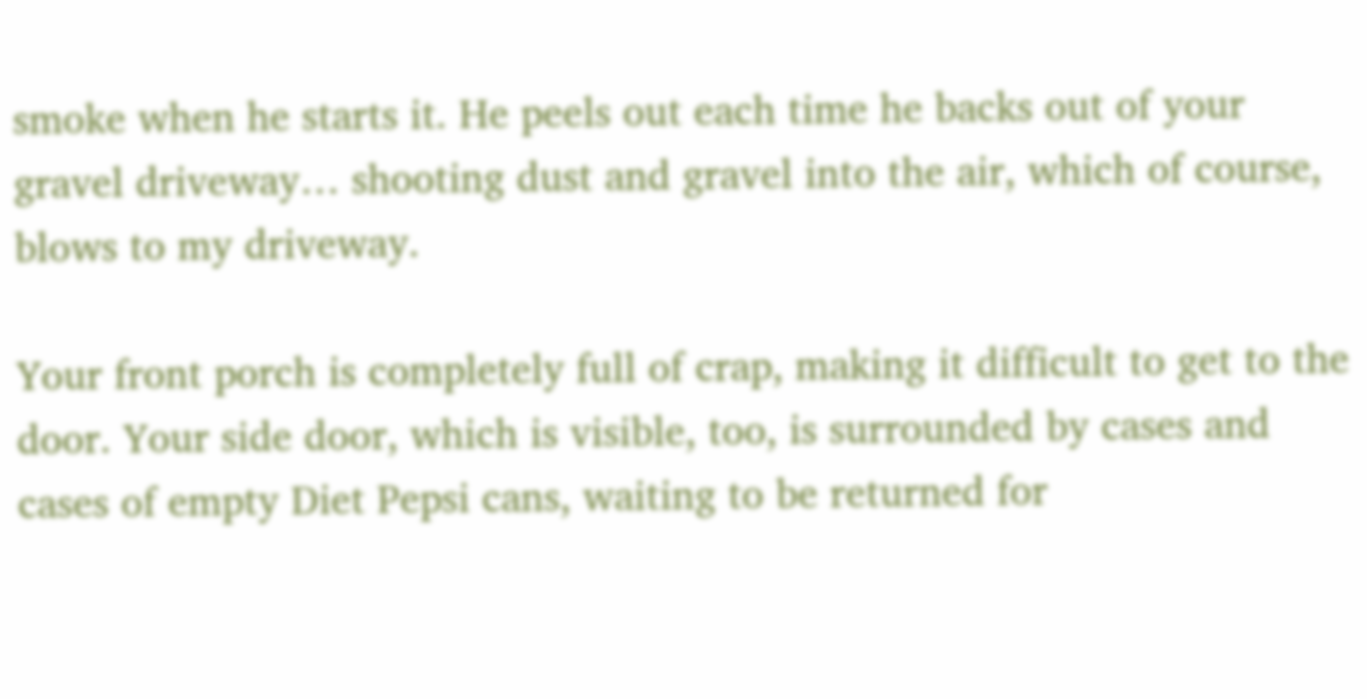smoke when he starts it. He peels out each time he backs out of your gravel driveway… shooting dust and gravel into the air, which of course, blows to my driveway.

Your front porch is completely full of crap, making it difficult to get to the door. Your side door, which is visible, too, is surrounded by cases and cases of empty Diet Pepsi cans, waiting to be returned for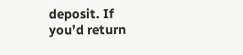deposit. If you’d return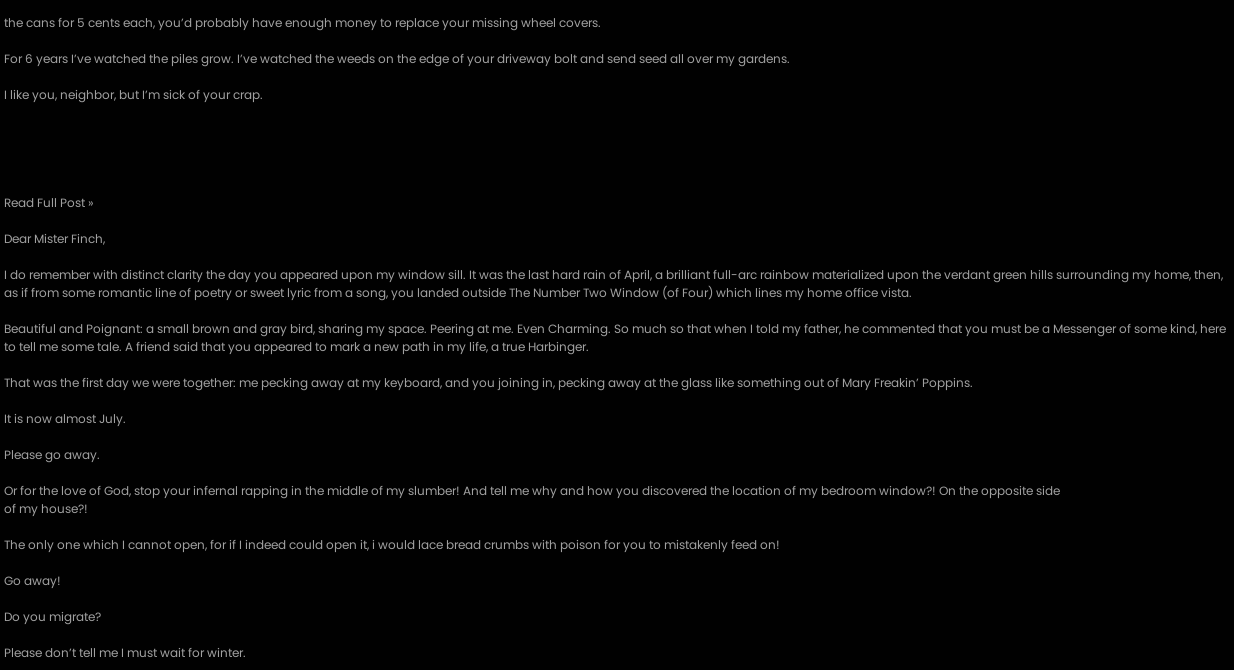the cans for 5 cents each, you’d probably have enough money to replace your missing wheel covers.

For 6 years I’ve watched the piles grow. I’ve watched the weeds on the edge of your driveway bolt and send seed all over my gardens.

I like you, neighbor, but I’m sick of your crap.





Read Full Post »

Dear Mister Finch,

I do remember with distinct clarity the day you appeared upon my window sill. It was the last hard rain of April, a brilliant full-arc rainbow materialized upon the verdant green hills surrounding my home, then, as if from some romantic line of poetry or sweet lyric from a song, you landed outside The Number Two Window (of Four) which lines my home office vista.

Beautiful and Poignant: a small brown and gray bird, sharing my space. Peering at me. Even Charming. So much so that when I told my father, he commented that you must be a Messenger of some kind, here to tell me some tale. A friend said that you appeared to mark a new path in my life, a true Harbinger.

That was the first day we were together: me pecking away at my keyboard, and you joining in, pecking away at the glass like something out of Mary Freakin’ Poppins.

It is now almost July.

Please go away.

Or for the love of God, stop your infernal rapping in the middle of my slumber! And tell me why and how you discovered the location of my bedroom window?! On the opposite side
of my house?!

The only one which I cannot open, for if I indeed could open it, i would lace bread crumbs with poison for you to mistakenly feed on!

Go away!

Do you migrate?

Please don’t tell me I must wait for winter.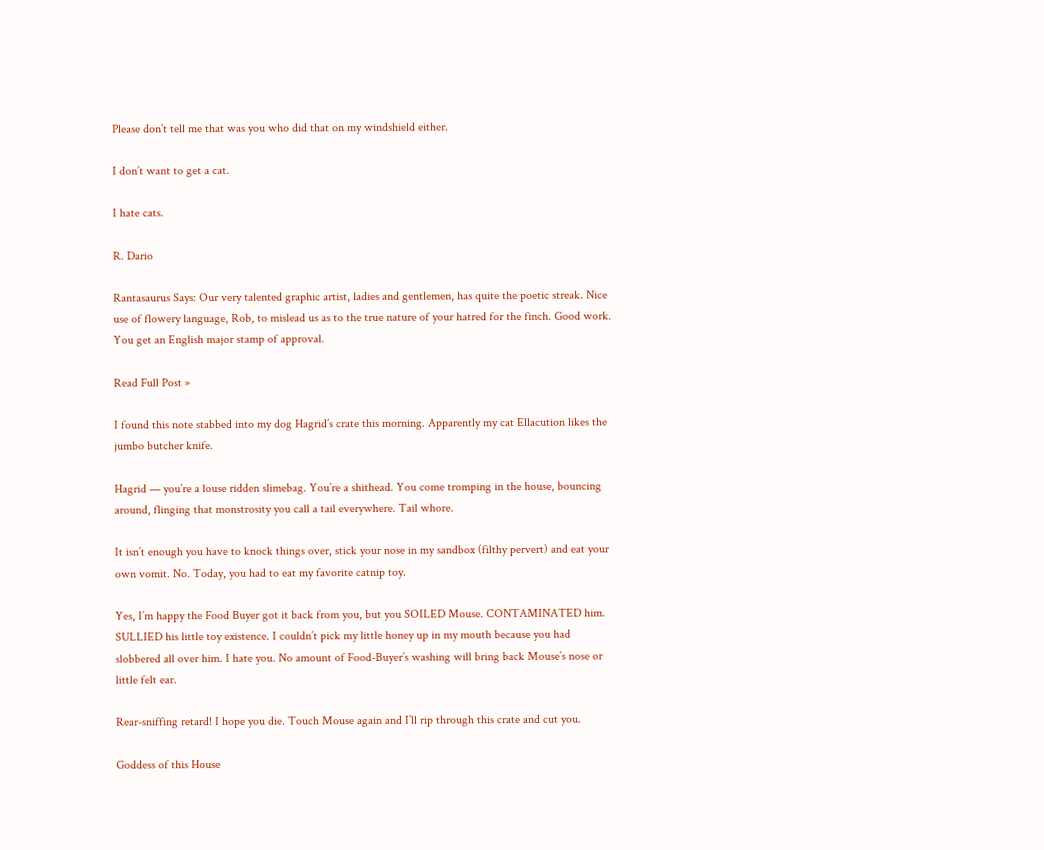Please don’t tell me that was you who did that on my windshield either.

I don’t want to get a cat.

I hate cats.

R. Dario

Rantasaurus Says: Our very talented graphic artist, ladies and gentlemen, has quite the poetic streak. Nice use of flowery language, Rob, to mislead us as to the true nature of your hatred for the finch. Good work. You get an English major stamp of approval.

Read Full Post »

I found this note stabbed into my dog Hagrid’s crate this morning. Apparently my cat Ellacution likes the jumbo butcher knife.

Hagrid — you’re a louse ridden slimebag. You’re a shithead. You come tromping in the house, bouncing around, flinging that monstrosity you call a tail everywhere. Tail whore.

It isn’t enough you have to knock things over, stick your nose in my sandbox (filthy pervert) and eat your own vomit. No. Today, you had to eat my favorite catnip toy.

Yes, I’m happy the Food Buyer got it back from you, but you SOILED Mouse. CONTAMINATED him. SULLIED his little toy existence. I couldn’t pick my little honey up in my mouth because you had slobbered all over him. I hate you. No amount of Food-Buyer’s washing will bring back Mouse’s nose or little felt ear.

Rear-sniffing retard! I hope you die. Touch Mouse again and I’ll rip through this crate and cut you.

Goddess of this House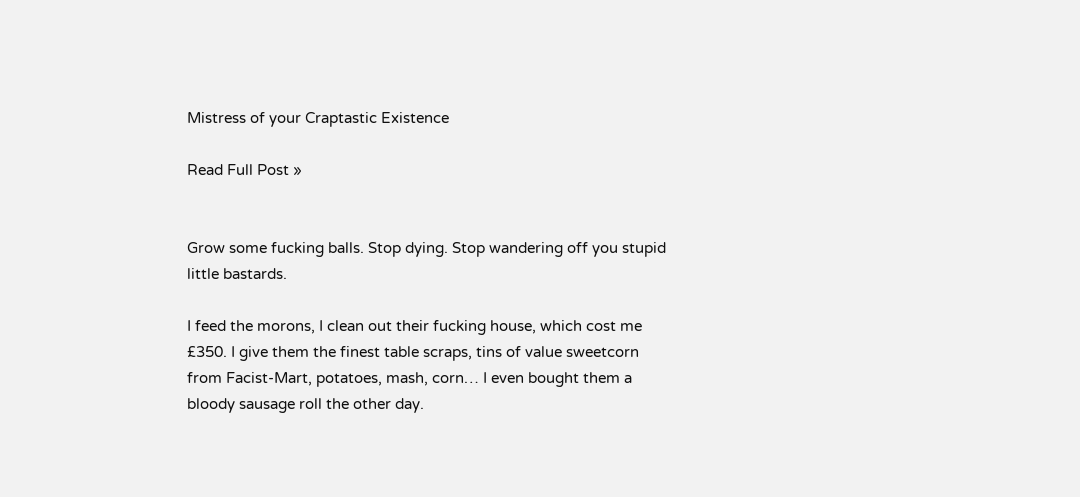Mistress of your Craptastic Existence

Read Full Post »


Grow some fucking balls. Stop dying. Stop wandering off you stupid little bastards.

I feed the morons, I clean out their fucking house, which cost me £350. I give them the finest table scraps, tins of value sweetcorn from Facist-Mart, potatoes, mash, corn… I even bought them a bloody sausage roll the other day.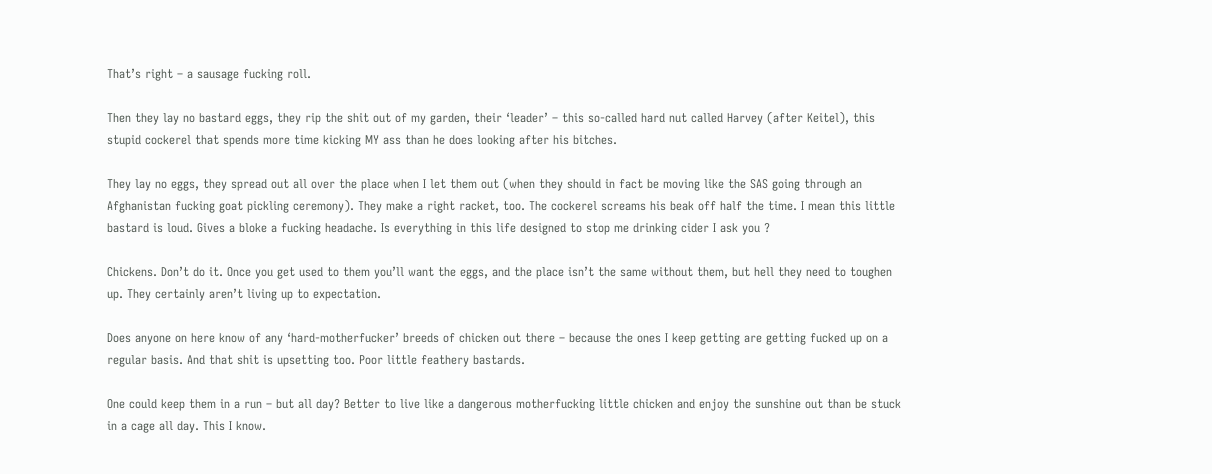That’s right – a sausage fucking roll.

Then they lay no bastard eggs, they rip the shit out of my garden, their ‘leader’ – this so-called hard nut called Harvey (after Keitel), this stupid cockerel that spends more time kicking MY ass than he does looking after his bitches.

They lay no eggs, they spread out all over the place when I let them out (when they should in fact be moving like the SAS going through an Afghanistan fucking goat pickling ceremony). They make a right racket, too. The cockerel screams his beak off half the time. I mean this little bastard is loud. Gives a bloke a fucking headache. Is everything in this life designed to stop me drinking cider I ask you ?

Chickens. Don’t do it. Once you get used to them you’ll want the eggs, and the place isn’t the same without them, but hell they need to toughen up. They certainly aren’t living up to expectation.

Does anyone on here know of any ‘hard-motherfucker’ breeds of chicken out there – because the ones I keep getting are getting fucked up on a regular basis. And that shit is upsetting too. Poor little feathery bastards.

One could keep them in a run – but all day? Better to live like a dangerous motherfucking little chicken and enjoy the sunshine out than be stuck in a cage all day. This I know.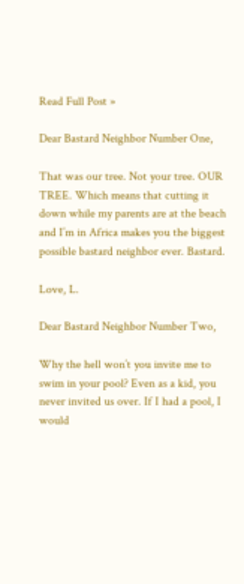Read Full Post »

Dear Bastard Neighbor Number One,

That was our tree. Not your tree. OUR TREE. Which means that cutting it down while my parents are at the beach and I’m in Africa makes you the biggest possible bastard neighbor ever. Bastard.

Love, L.

Dear Bastard Neighbor Number Two,

Why the hell won’t you invite me to swim in your pool? Even as a kid, you never invited us over. If I had a pool, I would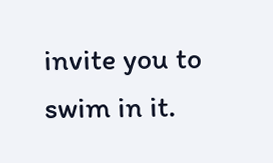invite you to swim in it.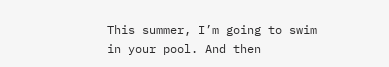This summer, I’m going to swim in your pool. And then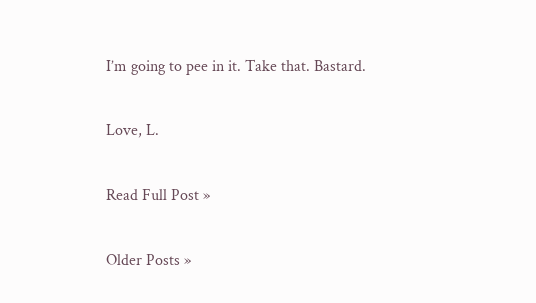I’m going to pee in it. Take that. Bastard.

Love, L.

Read Full Post »

Older Posts »